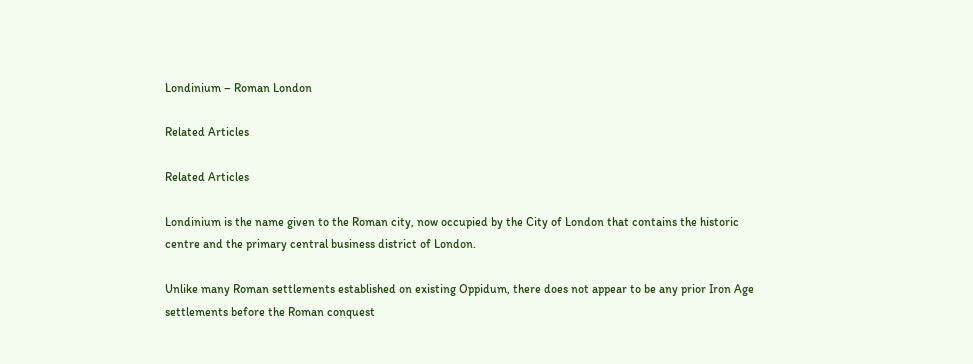Londinium – Roman London

Related Articles

Related Articles

Londinium is the name given to the Roman city, now occupied by the City of London that contains the historic centre and the primary central business district of London.

Unlike many Roman settlements established on existing Oppidum, there does not appear to be any prior Iron Age settlements before the Roman conquest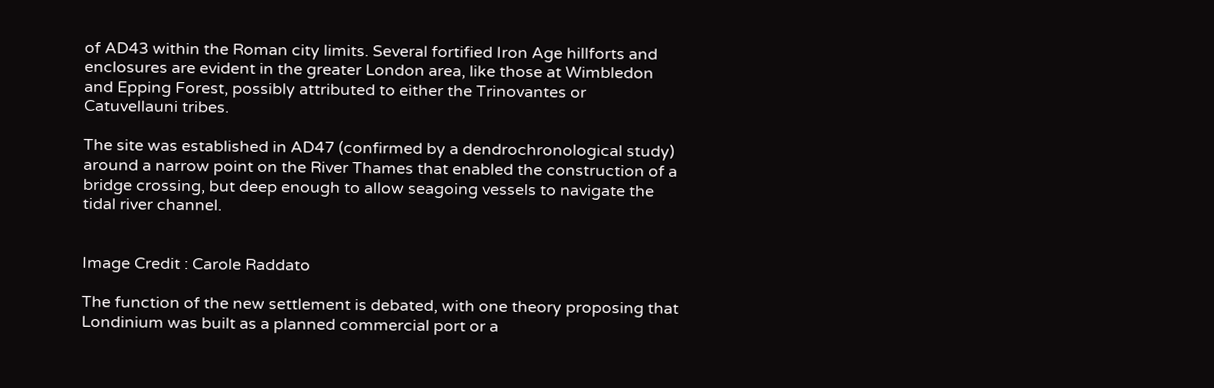of AD43 within the Roman city limits. Several fortified Iron Age hillforts and enclosures are evident in the greater London area, like those at Wimbledon and Epping Forest, possibly attributed to either the Trinovantes or Catuvellauni tribes.

The site was established in AD47 (confirmed by a dendrochronological study) around a narrow point on the River Thames that enabled the construction of a bridge crossing, but deep enough to allow seagoing vessels to navigate the tidal river channel.


Image Credit : Carole Raddato

The function of the new settlement is debated, with one theory proposing that Londinium was built as a planned commercial port or a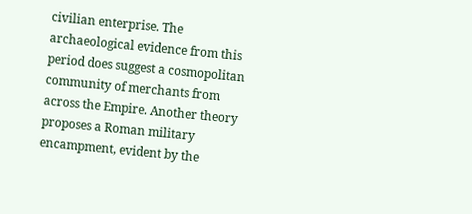civilian enterprise. The archaeological evidence from this period does suggest a cosmopolitan community of merchants from across the Empire. Another theory proposes a Roman military encampment, evident by the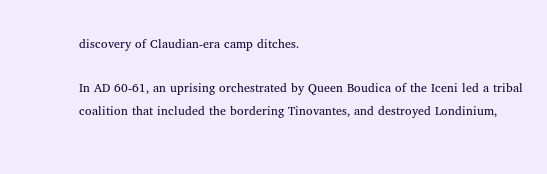discovery of Claudian-era camp ditches.

In AD 60-61, an uprising orchestrated by Queen Boudica of the Iceni led a tribal coalition that included the bordering Tinovantes, and destroyed Londinium,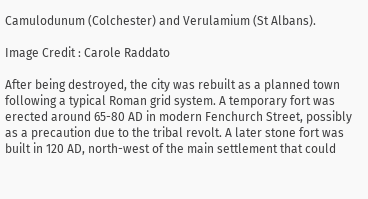Camulodunum (Colchester) and Verulamium (St Albans).

Image Credit : Carole Raddato

After being destroyed, the city was rebuilt as a planned town following a typical Roman grid system. A temporary fort was erected around 65-80 AD in modern Fenchurch Street, possibly as a precaution due to the tribal revolt. A later stone fort was built in 120 AD, north-west of the main settlement that could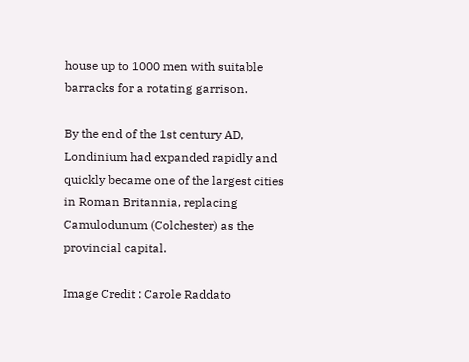house up to 1000 men with suitable barracks for a rotating garrison.

By the end of the 1st century AD, Londinium had expanded rapidly and quickly became one of the largest cities in Roman Britannia, replacing Camulodunum (Colchester) as the provincial capital.

Image Credit : Carole Raddato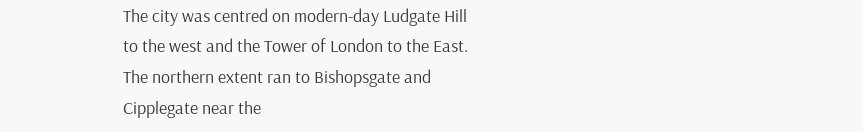The city was centred on modern-day Ludgate Hill to the west and the Tower of London to the East. The northern extent ran to Bishopsgate and Cipplegate near the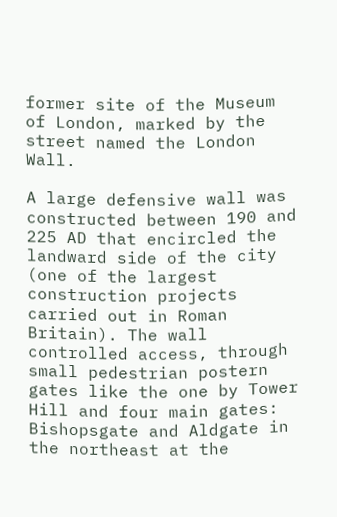former site of the Museum of London, marked by the street named the London Wall.

A large defensive wall was constructed between 190 and 225 AD that encircled the landward side of the city (one of the largest construction projects carried out in Roman Britain). The wall controlled access, through small pedestrian postern gates like the one by Tower Hill and four main gates: Bishopsgate and Aldgate in the northeast at the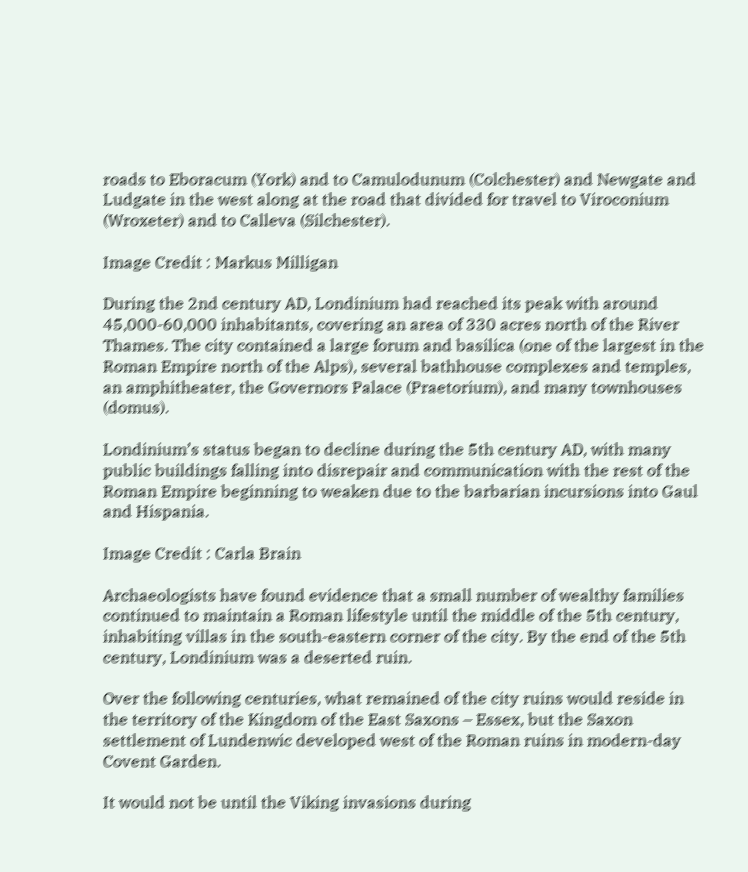roads to Eboracum (York) and to Camulodunum (Colchester) and Newgate and Ludgate in the west along at the road that divided for travel to Viroconium (Wroxeter) and to Calleva (Silchester).

Image Credit : Markus Milligan

During the 2nd century AD, Londinium had reached its peak with around 45,000-60,000 inhabitants, covering an area of 330 acres north of the River Thames. The city contained a large forum and basilica (one of the largest in the Roman Empire north of the Alps), several bathhouse complexes and temples, an amphitheater, the Governors Palace (Praetorium), and many townhouses (domus).

Londinium’s status began to decline during the 5th century AD, with many public buildings falling into disrepair and communication with the rest of the Roman Empire beginning to weaken due to the barbarian incursions into Gaul and Hispania.

Image Credit : Carla Brain

Archaeologists have found evidence that a small number of wealthy families continued to maintain a Roman lifestyle until the middle of the 5th century, inhabiting villas in the south-eastern corner of the city. By the end of the 5th century, Londinium was a deserted ruin.

Over the following centuries, what remained of the city ruins would reside in the territory of the Kingdom of the East Saxons – Essex, but the Saxon settlement of Lundenwic developed west of the Roman ruins in modern-day Covent Garden.

It would not be until the Viking invasions during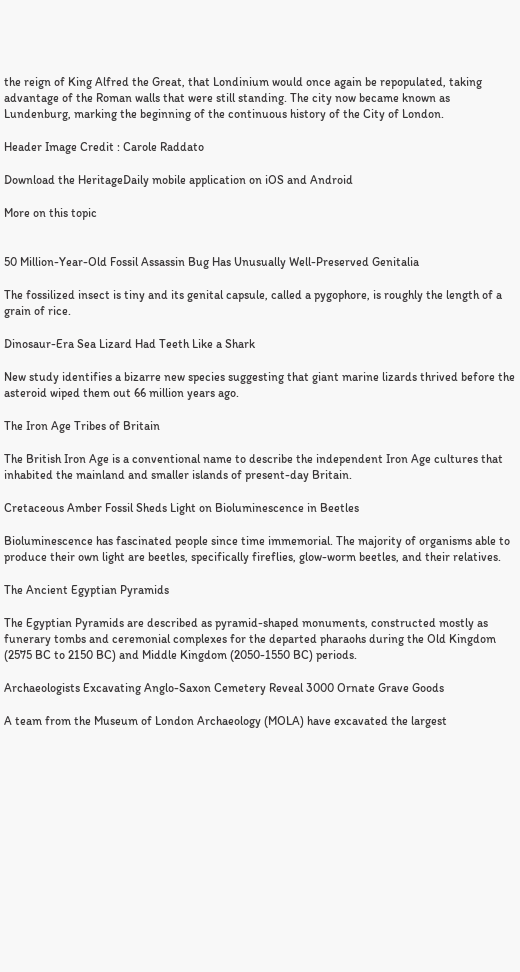the reign of King Alfred the Great, that Londinium would once again be repopulated, taking advantage of the Roman walls that were still standing. The city now became known as Lundenburg, marking the beginning of the continuous history of the City of London.

Header Image Credit : Carole Raddato

Download the HeritageDaily mobile application on iOS and Android

More on this topic


50 Million-Year-Old Fossil Assassin Bug Has Unusually Well-Preserved Genitalia

The fossilized insect is tiny and its genital capsule, called a pygophore, is roughly the length of a grain of rice.

Dinosaur-Era Sea Lizard Had Teeth Like a Shark

New study identifies a bizarre new species suggesting that giant marine lizards thrived before the asteroid wiped them out 66 million years ago.

The Iron Age Tribes of Britain

The British Iron Age is a conventional name to describe the independent Iron Age cultures that inhabited the mainland and smaller islands of present-day Britain.

Cretaceous Amber Fossil Sheds Light on Bioluminescence in Beetles

Bioluminescence has fascinated people since time immemorial. The majority of organisms able to produce their own light are beetles, specifically fireflies, glow-worm beetles, and their relatives.

The Ancient Egyptian Pyramids

The Egyptian Pyramids are described as pyramid-shaped monuments, constructed mostly as funerary tombs and ceremonial complexes for the departed pharaohs during the Old Kingdom (2575 BC to 2150 BC) and Middle Kingdom (2050-1550 BC) periods.

Archaeologists Excavating Anglo-Saxon Cemetery Reveal 3000 Ornate Grave Goods

A team from the Museum of London Archaeology (MOLA) have excavated the largest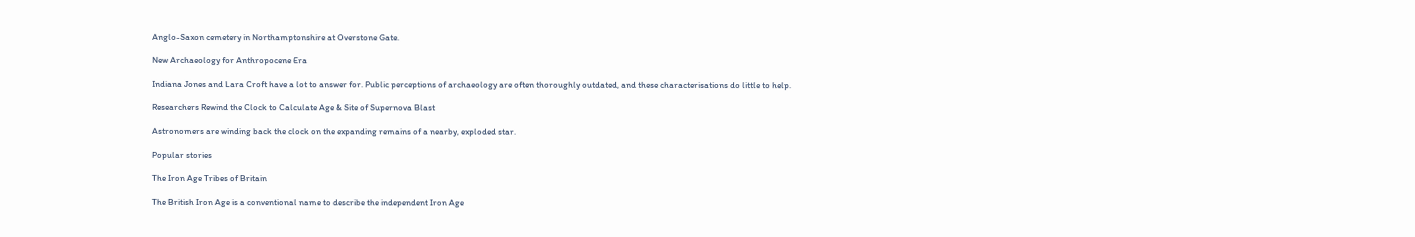Anglo-Saxon cemetery in Northamptonshire at Overstone Gate.

New Archaeology for Anthropocene Era

Indiana Jones and Lara Croft have a lot to answer for. Public perceptions of archaeology are often thoroughly outdated, and these characterisations do little to help.

Researchers Rewind the Clock to Calculate Age & Site of Supernova Blast

Astronomers are winding back the clock on the expanding remains of a nearby, exploded star.

Popular stories

The Iron Age Tribes of Britain

The British Iron Age is a conventional name to describe the independent Iron Age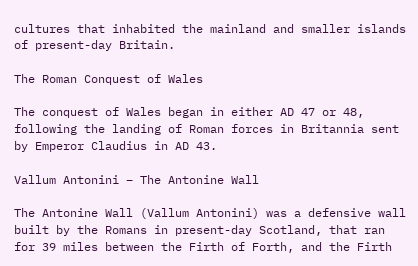cultures that inhabited the mainland and smaller islands of present-day Britain.

The Roman Conquest of Wales

The conquest of Wales began in either AD 47 or 48, following the landing of Roman forces in Britannia sent by Emperor Claudius in AD 43.

Vallum Antonini – The Antonine Wall

The Antonine Wall (Vallum Antonini) was a defensive wall built by the Romans in present-day Scotland, that ran for 39 miles between the Firth of Forth, and the Firth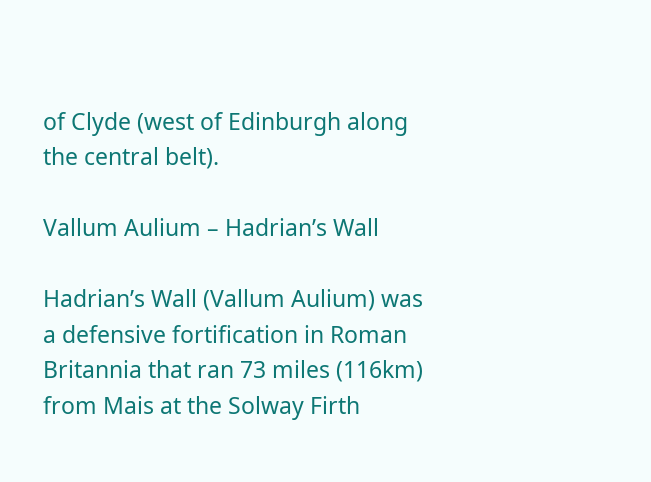of Clyde (west of Edinburgh along the central belt).

Vallum Aulium – Hadrian’s Wall

Hadrian’s Wall (Vallum Aulium) was a defensive fortification in Roman Britannia that ran 73 miles (116km) from Mais at the Solway Firth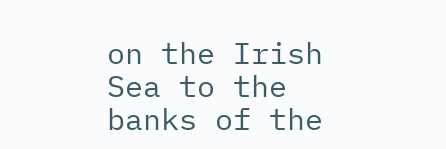on the Irish Sea to the banks of the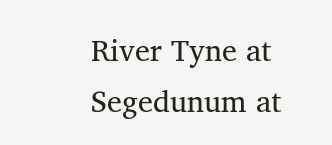River Tyne at Segedunum at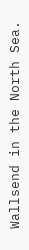Wallsend in the North Sea.